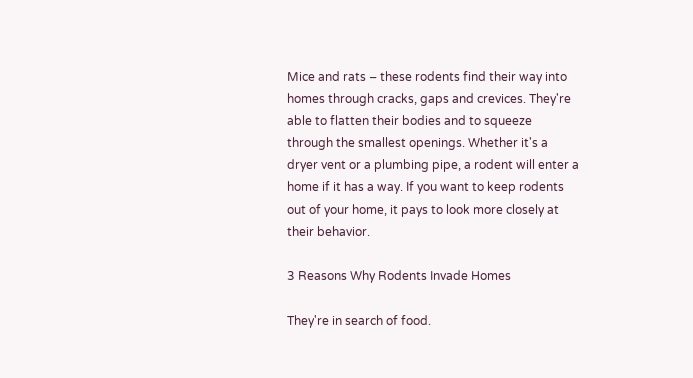Mice and rats – these rodents find their way into homes through cracks, gaps and crevices. They're able to flatten their bodies and to squeeze through the smallest openings. Whether it's a dryer vent or a plumbing pipe, a rodent will enter a home if it has a way. If you want to keep rodents out of your home, it pays to look more closely at their behavior.

3 Reasons Why Rodents Invade Homes

They're in search of food.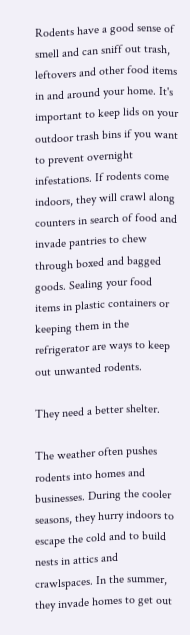Rodents have a good sense of smell and can sniff out trash, leftovers and other food items in and around your home. It's important to keep lids on your outdoor trash bins if you want to prevent overnight infestations. If rodents come indoors, they will crawl along counters in search of food and invade pantries to chew through boxed and bagged goods. Sealing your food items in plastic containers or keeping them in the refrigerator are ways to keep out unwanted rodents.

They need a better shelter.

The weather often pushes rodents into homes and businesses. During the cooler seasons, they hurry indoors to escape the cold and to build nests in attics and crawlspaces. In the summer, they invade homes to get out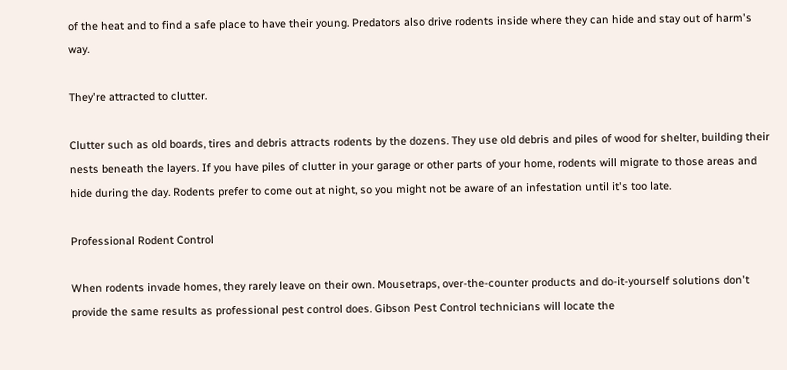of the heat and to find a safe place to have their young. Predators also drive rodents inside where they can hide and stay out of harm's way.

They're attracted to clutter.

Clutter such as old boards, tires and debris attracts rodents by the dozens. They use old debris and piles of wood for shelter, building their nests beneath the layers. If you have piles of clutter in your garage or other parts of your home, rodents will migrate to those areas and hide during the day. Rodents prefer to come out at night, so you might not be aware of an infestation until it's too late.

Professional Rodent Control

When rodents invade homes, they rarely leave on their own. Mousetraps, over-the-counter products and do-it-yourself solutions don't provide the same results as professional pest control does. Gibson Pest Control technicians will locate the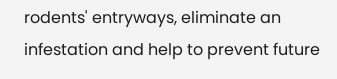rodents' entryways, eliminate an infestation and help to prevent future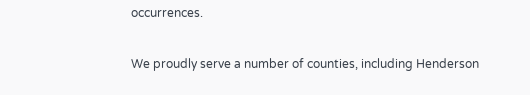occurrences.

We proudly serve a number of counties, including Henderson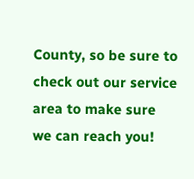County, so be sure to check out our service area to make sure we can reach you!